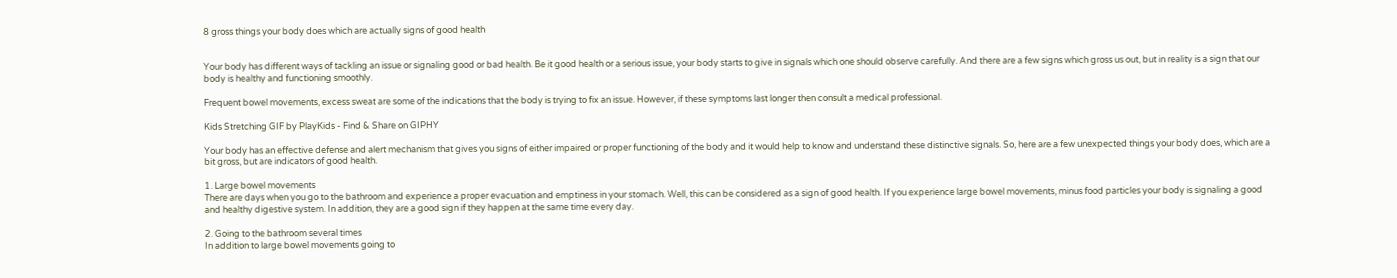8 gross things your body does which are actually signs of good health


Your body has different ways of tackling an issue or signaling good or bad health. Be it good health or a serious issue, your body starts to give in signals which one should observe carefully. And there are a few signs which gross us out, but in reality is a sign that our body is healthy and functioning smoothly.

Frequent bowel movements, excess sweat are some of the indications that the body is trying to fix an issue. However, if these symptoms last longer then consult a medical professional.

Kids Stretching GIF by PlayKids - Find & Share on GIPHY

Your body has an effective defense and alert mechanism that gives you signs of either impaired or proper functioning of the body and it would help to know and understand these distinctive signals. So, here are a few unexpected things your body does, which are a bit gross, but are indicators of good health.

1. Large bowel movements
There are days when you go to the bathroom and experience a proper evacuation and emptiness in your stomach. Well, this can be considered as a sign of good health. If you experience large bowel movements, minus food particles your body is signaling a good and healthy digestive system. In addition, they are a good sign if they happen at the same time every day.

2. Going to the bathroom several times
In addition to large bowel movements going to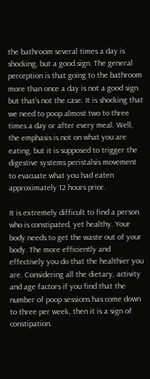the bathroom several times a day is shocking, but a good sign. The general perception is that going to the bathroom more than once a day is not a good sign but that’s not the case. It is shocking that we need to poop almost two to three times a day or after every meal. Well, the emphasis is not on what you are eating, but it is supposed to trigger the digestive systems peristalsis movement to evacuate what you had eaten approximately 12 hours prior.

It is extremely difficult to find a person who is constipated, yet healthy. Your body needs to get the waste out of your body. The more efficiently and effectively you do that the healthier you are. Considering all the dietary, activity and age factors if you find that the number of poop sessions has come down to three per week, then it is a sign of constipation.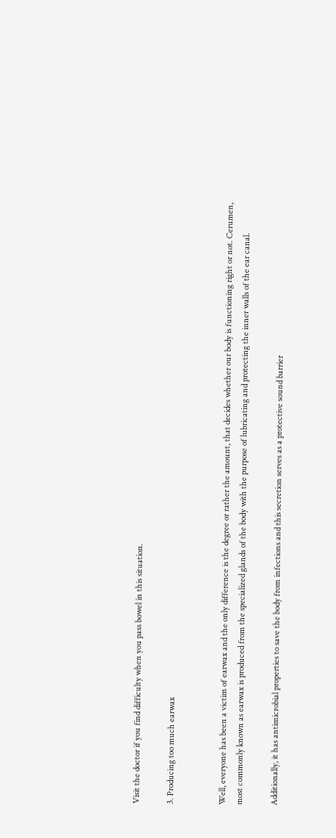Visit the doctor if you find difficulty when you pass bowel in this situation.

3. Producing too much earwax


Well, everyone has been a victim of earwax and the only difference is the degree or rather the amount, that decides whether our body is functioning right or not. Cerumen, most commonly known as earwax is produced from the specialized glands of the body with the purpose of lubricating and protecting the inner walls of the ear canal.

Additionally, it has antimicrobial properties to save the body from infections and this secretion serves as a protective sound barrier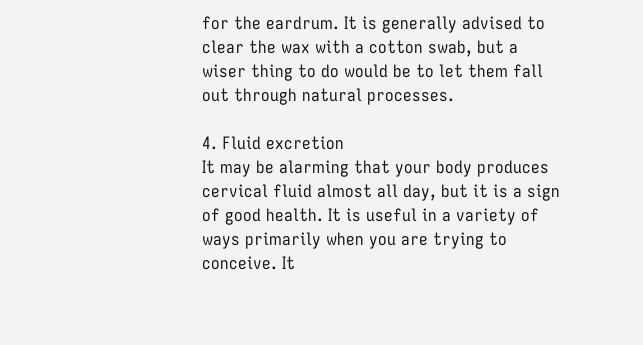for the eardrum. It is generally advised to clear the wax with a cotton swab, but a wiser thing to do would be to let them fall out through natural processes.

4. Fluid excretion
It may be alarming that your body produces cervical fluid almost all day, but it is a sign of good health. It is useful in a variety of ways primarily when you are trying to conceive. It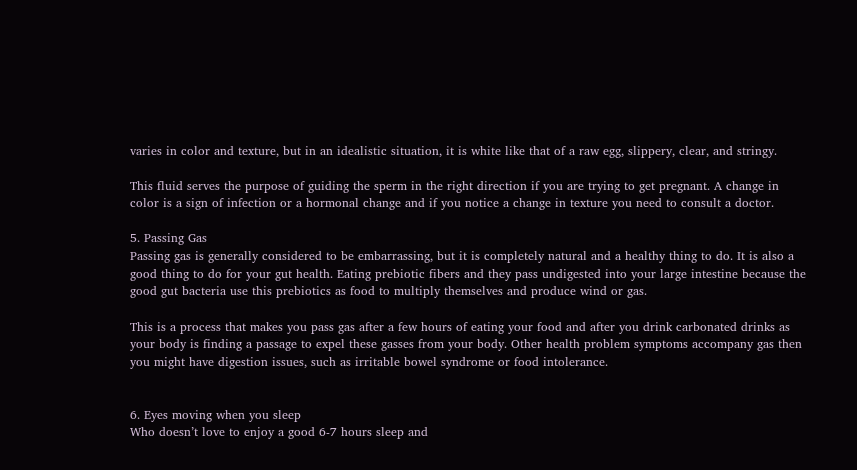varies in color and texture, but in an idealistic situation, it is white like that of a raw egg, slippery, clear, and stringy.

This fluid serves the purpose of guiding the sperm in the right direction if you are trying to get pregnant. A change in color is a sign of infection or a hormonal change and if you notice a change in texture you need to consult a doctor.

5. Passing Gas
Passing gas is generally considered to be embarrassing, but it is completely natural and a healthy thing to do. It is also a good thing to do for your gut health. Eating prebiotic fibers and they pass undigested into your large intestine because the good gut bacteria use this prebiotics as food to multiply themselves and produce wind or gas.

This is a process that makes you pass gas after a few hours of eating your food and after you drink carbonated drinks as your body is finding a passage to expel these gasses from your body. Other health problem symptoms accompany gas then you might have digestion issues, such as irritable bowel syndrome or food intolerance.


6. Eyes moving when you sleep
Who doesn’t love to enjoy a good 6-7 hours sleep and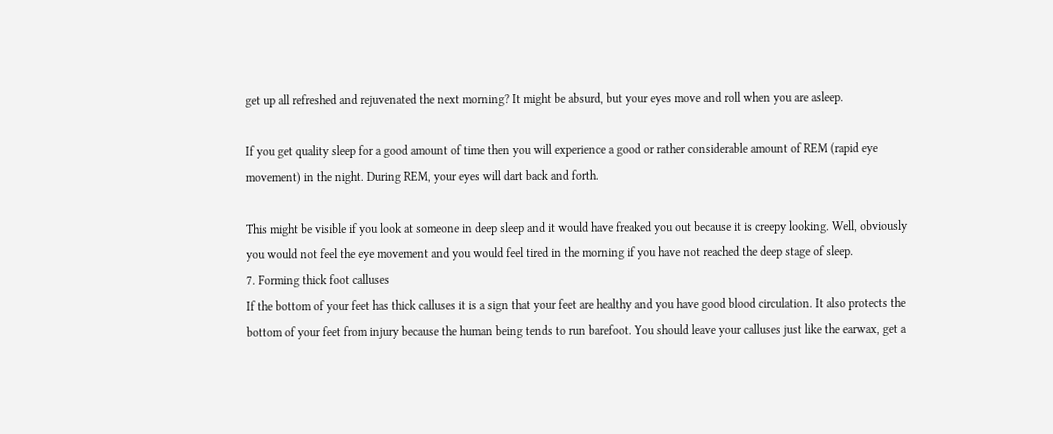get up all refreshed and rejuvenated the next morning? It might be absurd, but your eyes move and roll when you are asleep.

If you get quality sleep for a good amount of time then you will experience a good or rather considerable amount of REM (rapid eye movement) in the night. During REM, your eyes will dart back and forth.

This might be visible if you look at someone in deep sleep and it would have freaked you out because it is creepy looking. Well, obviously you would not feel the eye movement and you would feel tired in the morning if you have not reached the deep stage of sleep.
7. Forming thick foot calluses
If the bottom of your feet has thick calluses it is a sign that your feet are healthy and you have good blood circulation. It also protects the bottom of your feet from injury because the human being tends to run barefoot. You should leave your calluses just like the earwax, get a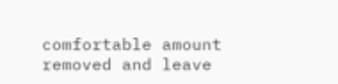comfortable amount removed and leave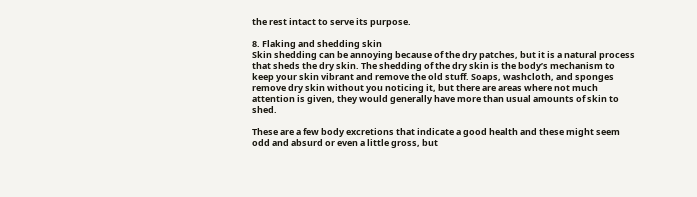the rest intact to serve its purpose.

8. Flaking and shedding skin
Skin shedding can be annoying because of the dry patches, but it is a natural process that sheds the dry skin. The shedding of the dry skin is the body’s mechanism to keep your skin vibrant and remove the old stuff. Soaps, washcloth, and sponges remove dry skin without you noticing it, but there are areas where not much attention is given, they would generally have more than usual amounts of skin to shed.

These are a few body excretions that indicate a good health and these might seem odd and absurd or even a little gross, but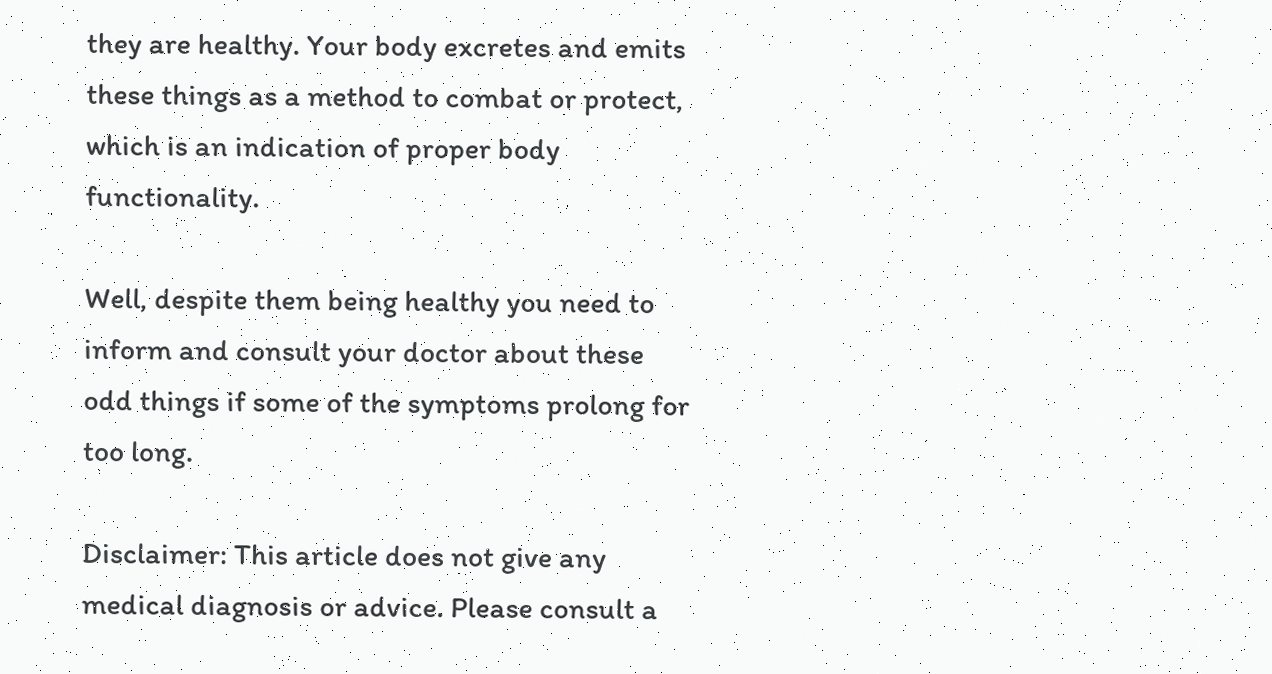they are healthy. Your body excretes and emits these things as a method to combat or protect, which is an indication of proper body functionality.

Well, despite them being healthy you need to inform and consult your doctor about these odd things if some of the symptoms prolong for too long.

Disclaimer: This article does not give any medical diagnosis or advice. Please consult a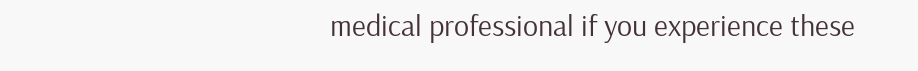medical professional if you experience these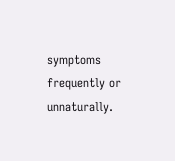symptoms frequently or unnaturally.